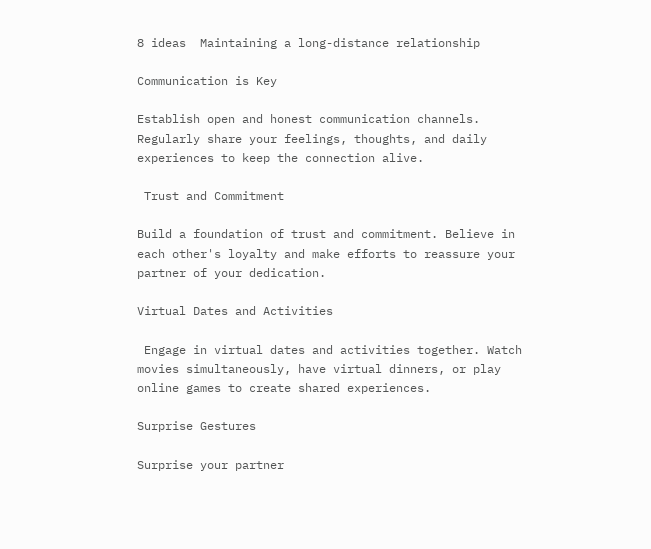8 ideas  Maintaining a long-distance relationship

Communication is Key

Establish open and honest communication channels. Regularly share your feelings, thoughts, and daily experiences to keep the connection alive.

 Trust and Commitment

Build a foundation of trust and commitment. Believe in each other's loyalty and make efforts to reassure your partner of your dedication.

Virtual Dates and Activities

 Engage in virtual dates and activities together. Watch movies simultaneously, have virtual dinners, or play online games to create shared experiences.

Surprise Gestures

Surprise your partner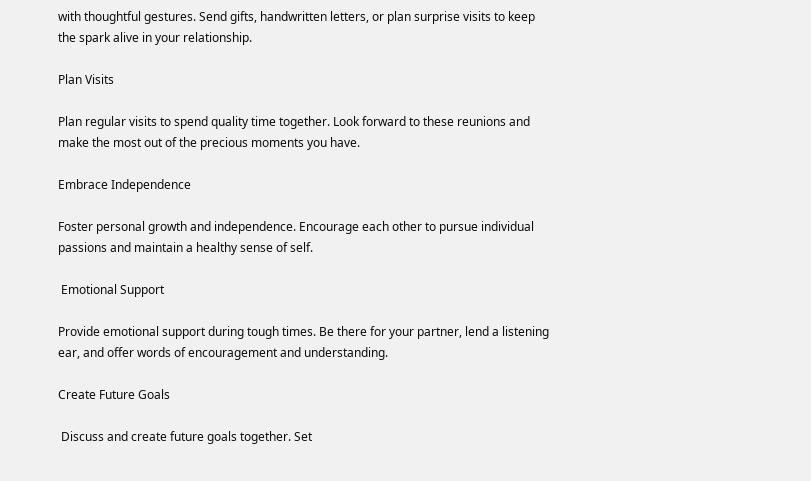with thoughtful gestures. Send gifts, handwritten letters, or plan surprise visits to keep the spark alive in your relationship.

Plan Visits

Plan regular visits to spend quality time together. Look forward to these reunions and make the most out of the precious moments you have.

Embrace Independence

Foster personal growth and independence. Encourage each other to pursue individual passions and maintain a healthy sense of self.

 Emotional Support

Provide emotional support during tough times. Be there for your partner, lend a listening ear, and offer words of encouragement and understanding.

Create Future Goals

 Discuss and create future goals together. Set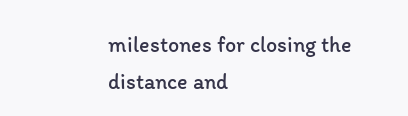milestones for closing the distance and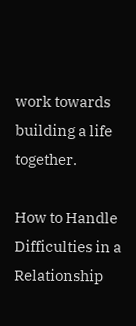work towards building a life together.

How to Handle Difficulties in a Relationship